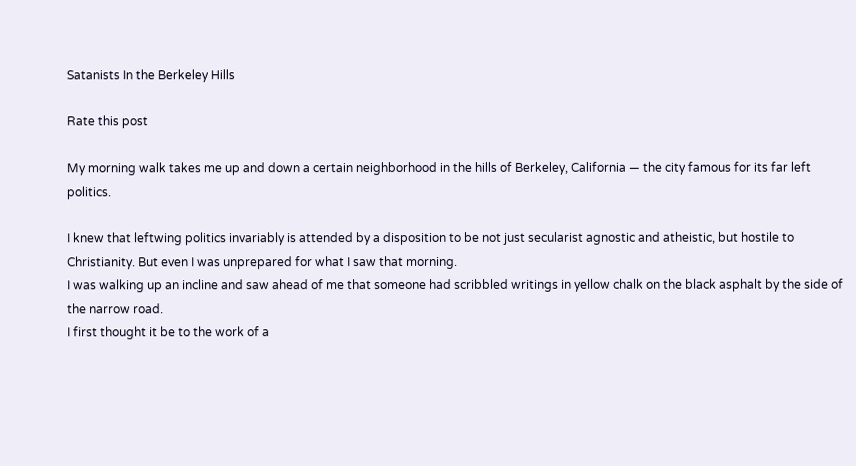Satanists In the Berkeley Hills

Rate this post

My morning walk takes me up and down a certain neighborhood in the hills of Berkeley, California — the city famous for its far left politics.

I knew that leftwing politics invariably is attended by a disposition to be not just secularist agnostic and atheistic, but hostile to Christianity. But even I was unprepared for what I saw that morning.
I was walking up an incline and saw ahead of me that someone had scribbled writings in yellow chalk on the black asphalt by the side of the narrow road.
I first thought it be to the work of a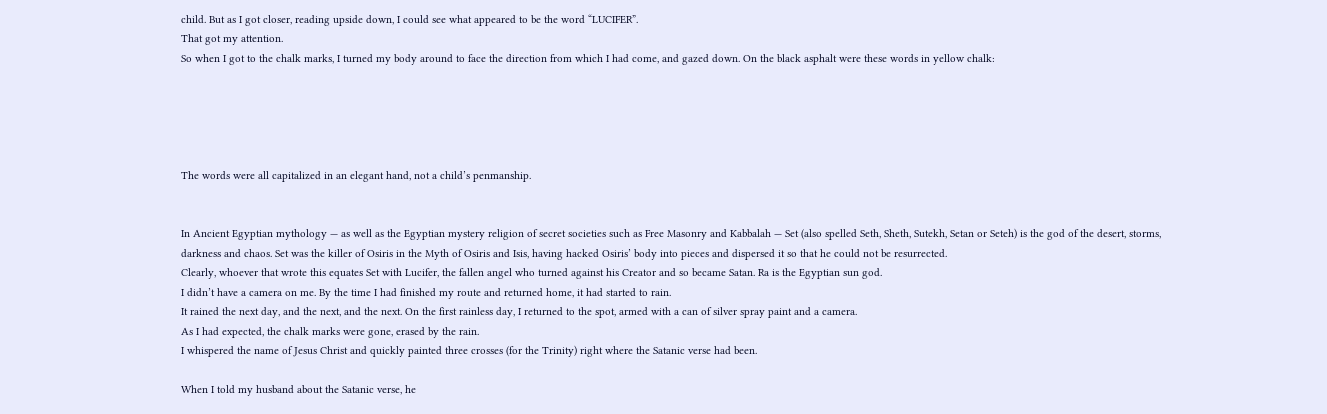child. But as I got closer, reading upside down, I could see what appeared to be the word “LUCIFER”.
That got my attention.
So when I got to the chalk marks, I turned my body around to face the direction from which I had come, and gazed down. On the black asphalt were these words in yellow chalk:





The words were all capitalized in an elegant hand, not a child’s penmanship.


In Ancient Egyptian mythology — as well as the Egyptian mystery religion of secret societies such as Free Masonry and Kabbalah — Set (also spelled Seth, Sheth, Sutekh, Setan or Seteh) is the god of the desert, storms, darkness and chaos. Set was the killer of Osiris in the Myth of Osiris and Isis, having hacked Osiris’ body into pieces and dispersed it so that he could not be resurrected.
Clearly, whoever that wrote this equates Set with Lucifer, the fallen angel who turned against his Creator and so became Satan. Ra is the Egyptian sun god.
I didn’t have a camera on me. By the time I had finished my route and returned home, it had started to rain.
It rained the next day, and the next, and the next. On the first rainless day, I returned to the spot, armed with a can of silver spray paint and a camera.
As I had expected, the chalk marks were gone, erased by the rain.
I whispered the name of Jesus Christ and quickly painted three crosses (for the Trinity) right where the Satanic verse had been.

When I told my husband about the Satanic verse, he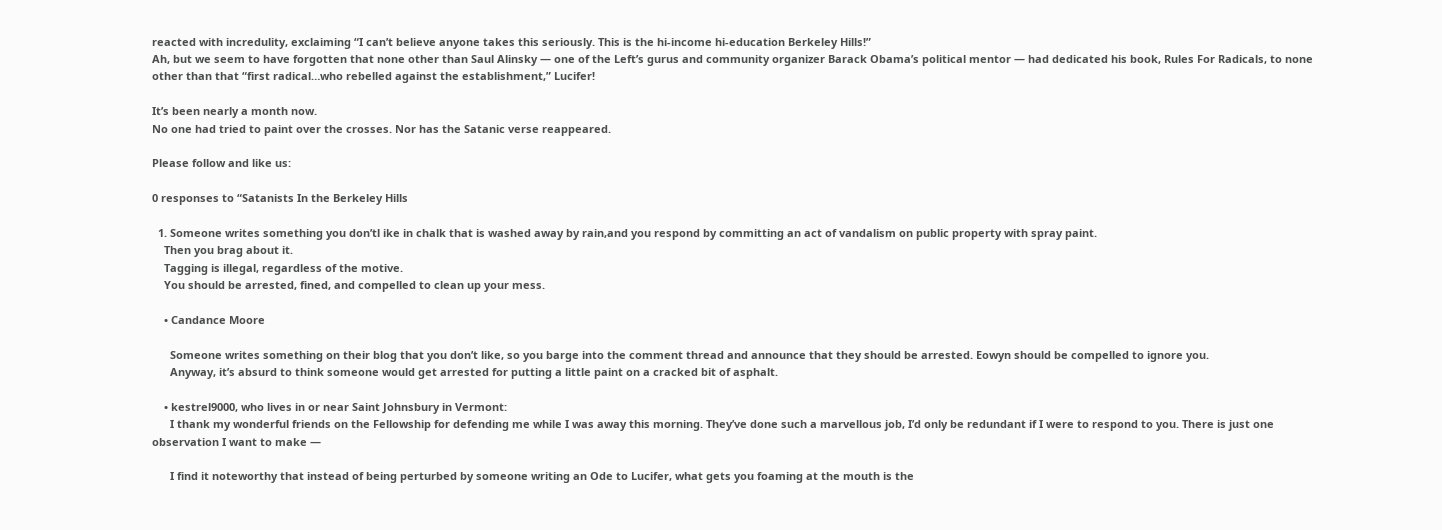reacted with incredulity, exclaiming “I can’t believe anyone takes this seriously. This is the hi-income hi-education Berkeley Hills!”
Ah, but we seem to have forgotten that none other than Saul Alinsky — one of the Left’s gurus and community organizer Barack Obama’s political mentor — had dedicated his book, Rules For Radicals, to none other than that “first radical…who rebelled against the establishment,” Lucifer!

It’s been nearly a month now.
No one had tried to paint over the crosses. Nor has the Satanic verse reappeared.

Please follow and like us:

0 responses to “Satanists In the Berkeley Hills

  1. Someone writes something you don’tl ike in chalk that is washed away by rain,and you respond by committing an act of vandalism on public property with spray paint.
    Then you brag about it.
    Tagging is illegal, regardless of the motive.
    You should be arrested, fined, and compelled to clean up your mess.

    • Candance Moore

      Someone writes something on their blog that you don’t like, so you barge into the comment thread and announce that they should be arrested. Eowyn should be compelled to ignore you.
      Anyway, it’s absurd to think someone would get arrested for putting a little paint on a cracked bit of asphalt.

    • kestrel9000, who lives in or near Saint Johnsbury in Vermont:
      I thank my wonderful friends on the Fellowship for defending me while I was away this morning. They’ve done such a marvellous job, I’d only be redundant if I were to respond to you. There is just one observation I want to make —

      I find it noteworthy that instead of being perturbed by someone writing an Ode to Lucifer, what gets you foaming at the mouth is the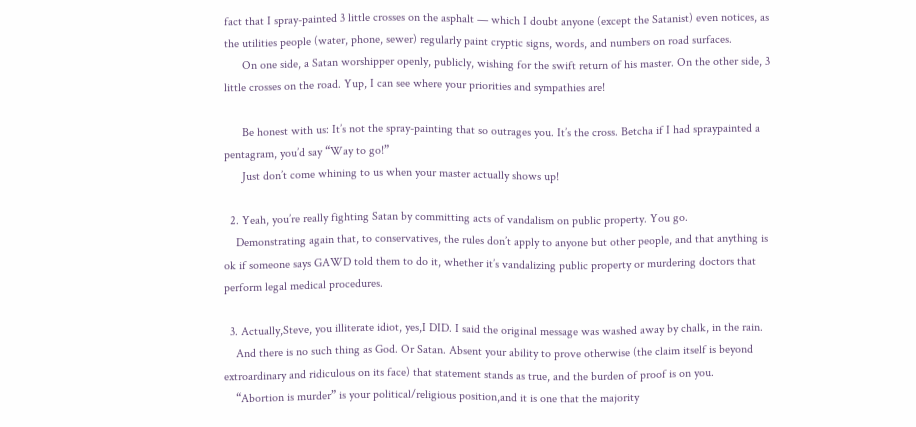fact that I spray-painted 3 little crosses on the asphalt — which I doubt anyone (except the Satanist) even notices, as the utilities people (water, phone, sewer) regularly paint cryptic signs, words, and numbers on road surfaces.
      On one side, a Satan worshipper openly, publicly, wishing for the swift return of his master. On the other side, 3 little crosses on the road. Yup, I can see where your priorities and sympathies are!

      Be honest with us: It’s not the spray-painting that so outrages you. It’s the cross. Betcha if I had spraypainted a pentagram, you’d say “Way to go!”
      Just don’t come whining to us when your master actually shows up!

  2. Yeah, you’re really fighting Satan by committing acts of vandalism on public property. You go.
    Demonstrating again that, to conservatives, the rules don’t apply to anyone but other people, and that anything is ok if someone says GAWD told them to do it, whether it’s vandalizing public property or murdering doctors that perform legal medical procedures.

  3. Actually,Steve, you illiterate idiot, yes,I DID. I said the original message was washed away by chalk, in the rain.
    And there is no such thing as God. Or Satan. Absent your ability to prove otherwise (the claim itself is beyond extroardinary and ridiculous on its face) that statement stands as true, and the burden of proof is on you.
    “Abortion is murder” is your political/religious position,and it is one that the majority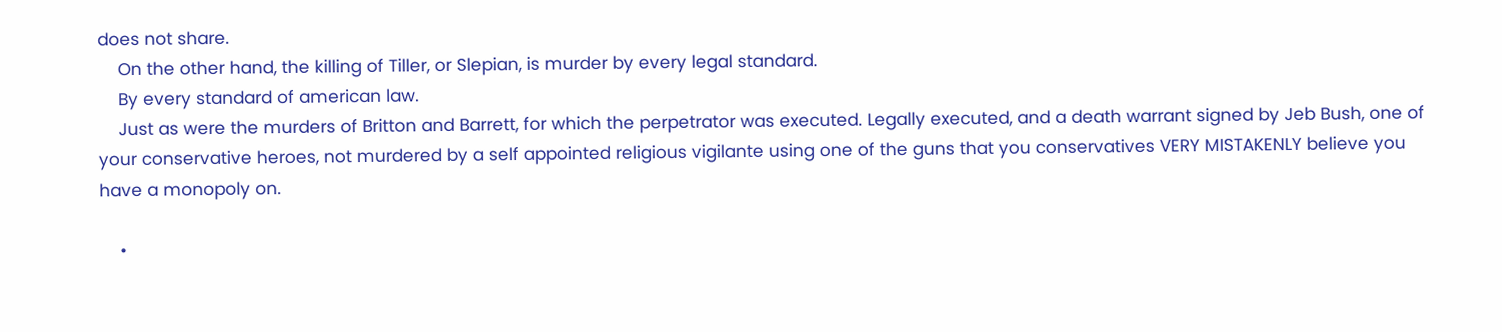does not share.
    On the other hand, the killing of Tiller, or Slepian, is murder by every legal standard.
    By every standard of american law.
    Just as were the murders of Britton and Barrett, for which the perpetrator was executed. Legally executed, and a death warrant signed by Jeb Bush, one of your conservative heroes, not murdered by a self appointed religious vigilante using one of the guns that you conservatives VERY MISTAKENLY believe you have a monopoly on.

    •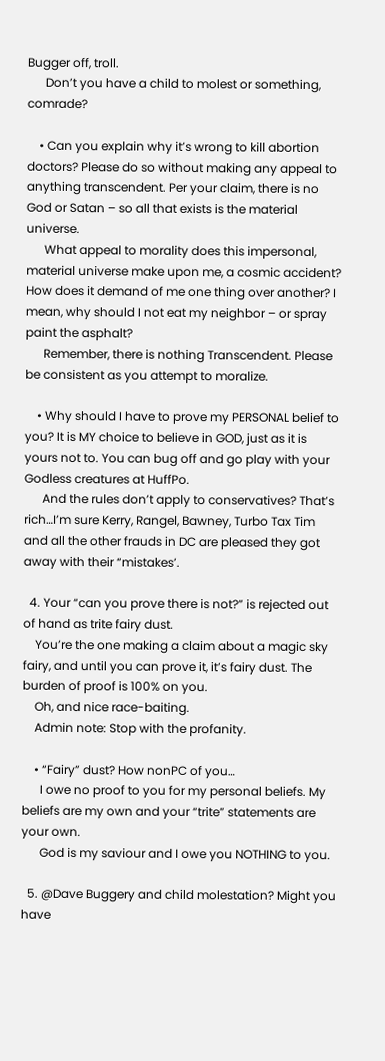Bugger off, troll.
      Don’t you have a child to molest or something, comrade?

    • Can you explain why it’s wrong to kill abortion doctors? Please do so without making any appeal to anything transcendent. Per your claim, there is no God or Satan – so all that exists is the material universe.
      What appeal to morality does this impersonal, material universe make upon me, a cosmic accident? How does it demand of me one thing over another? I mean, why should I not eat my neighbor – or spray paint the asphalt?
      Remember, there is nothing Transcendent. Please be consistent as you attempt to moralize.

    • Why should I have to prove my PERSONAL belief to you? It is MY choice to believe in GOD, just as it is yours not to. You can bug off and go play with your Godless creatures at HuffPo.
      And the rules don’t apply to conservatives? That’s rich…I’m sure Kerry, Rangel, Bawney, Turbo Tax Tim and all the other frauds in DC are pleased they got away with their “mistakes’.

  4. Your “can you prove there is not?” is rejected out of hand as trite fairy dust.
    You’re the one making a claim about a magic sky fairy, and until you can prove it, it’s fairy dust. The burden of proof is 100% on you.
    Oh, and nice race-baiting.
    Admin note: Stop with the profanity.

    • “Fairy” dust? How nonPC of you…
      I owe no proof to you for my personal beliefs. My beliefs are my own and your “trite” statements are your own.
      God is my saviour and I owe you NOTHING to you.

  5. @Dave Buggery and child molestation? Might you have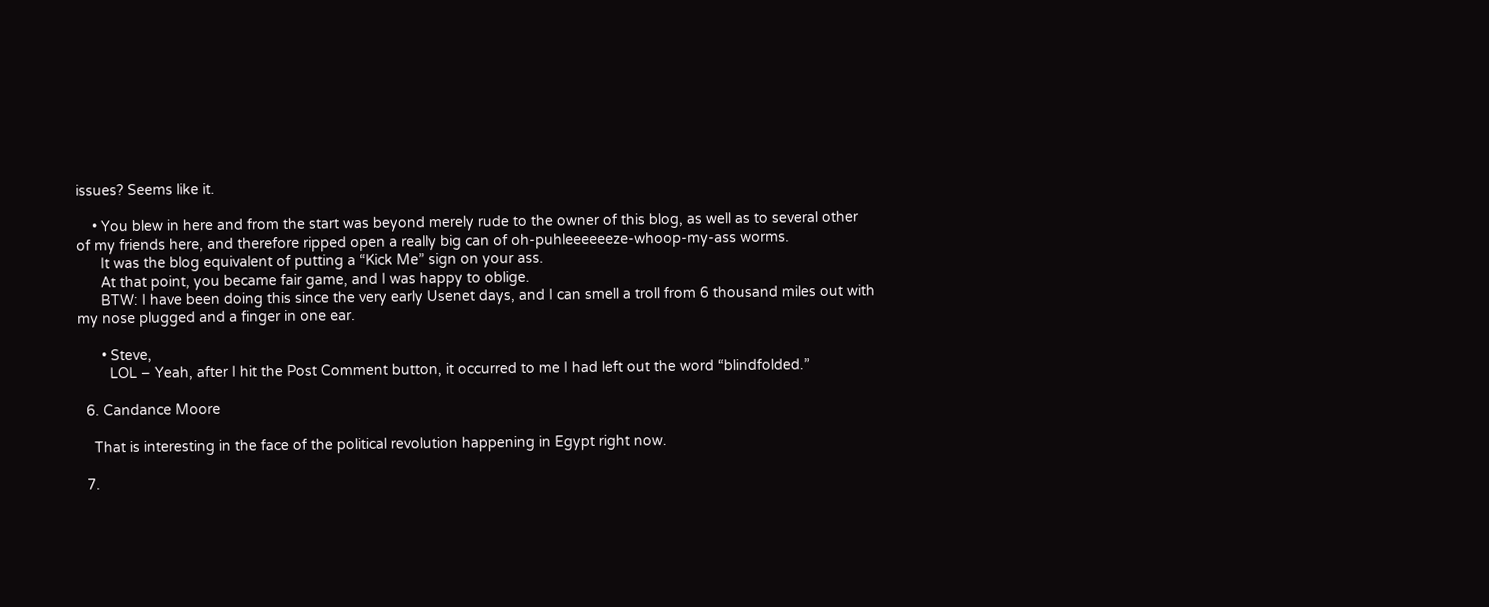issues? Seems like it.

    • You blew in here and from the start was beyond merely rude to the owner of this blog, as well as to several other of my friends here, and therefore ripped open a really big can of oh-puhleeeeeeze-whoop-my-ass worms.
      It was the blog equivalent of putting a “Kick Me” sign on your ass.
      At that point, you became fair game, and I was happy to oblige.
      BTW: I have been doing this since the very early Usenet days, and I can smell a troll from 6 thousand miles out with my nose plugged and a finger in one ear.

      • Steve,
        LOL – Yeah, after I hit the Post Comment button, it occurred to me I had left out the word “blindfolded.”

  6. Candance Moore

    That is interesting in the face of the political revolution happening in Egypt right now.

  7.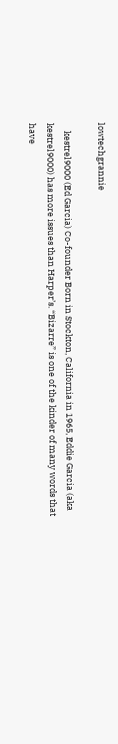lowtechgrannie

    kestrel9000 (Ed Garcia) Co-founder Born in Stockton, California in 1965, Eddie Garcia (aka kestrel9000) has more issues than Harper’s. “Bizarre” is one of the kinder of many words that have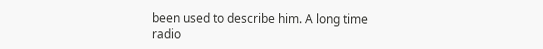been used to describe him. A long time radio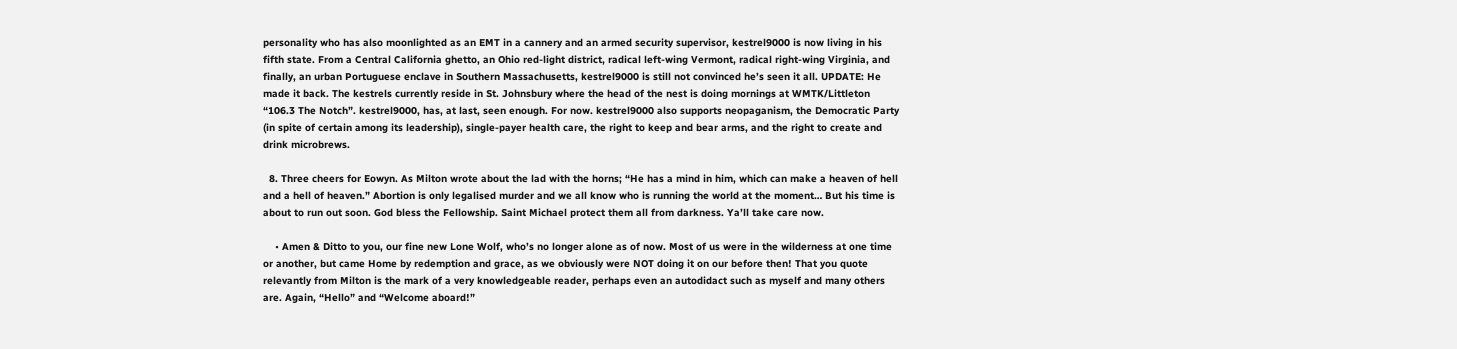personality who has also moonlighted as an EMT in a cannery and an armed security supervisor, kestrel9000 is now living in his fifth state. From a Central California ghetto, an Ohio red-light district, radical left-wing Vermont, radical right-wing Virginia, and finally, an urban Portuguese enclave in Southern Massachusetts, kestrel9000 is still not convinced he’s seen it all. UPDATE: He made it back. The kestrels currently reside in St. Johnsbury where the head of the nest is doing mornings at WMTK/Littleton “106.3 The Notch”. kestrel9000, has, at last, seen enough. For now. kestrel9000 also supports neopaganism, the Democratic Party (in spite of certain among its leadership), single-payer health care, the right to keep and bear arms, and the right to create and drink microbrews.

  8. Three cheers for Eowyn. As Milton wrote about the lad with the horns; “He has a mind in him, which can make a heaven of hell and a hell of heaven.” Abortion is only legalised murder and we all know who is running the world at the moment… But his time is about to run out soon. God bless the Fellowship. Saint Michael protect them all from darkness. Ya’ll take care now.

    • Amen & Ditto to you, our fine new Lone Wolf, who’s no longer alone as of now. Most of us were in the wilderness at one time or another, but came Home by redemption and grace, as we obviously were NOT doing it on our before then! That you quote relevantly from Milton is the mark of a very knowledgeable reader, perhaps even an autodidact such as myself and many others are. Again, “Hello” and “Welcome aboard!”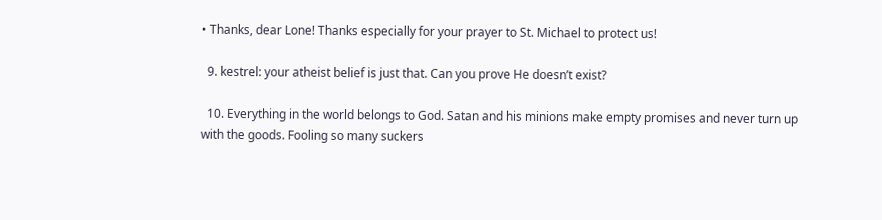• Thanks, dear Lone! Thanks especially for your prayer to St. Michael to protect us!

  9. kestrel: your atheist belief is just that. Can you prove He doesn’t exist?

  10. Everything in the world belongs to God. Satan and his minions make empty promises and never turn up with the goods. Fooling so many suckers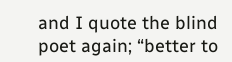and I quote the blind poet again; “better to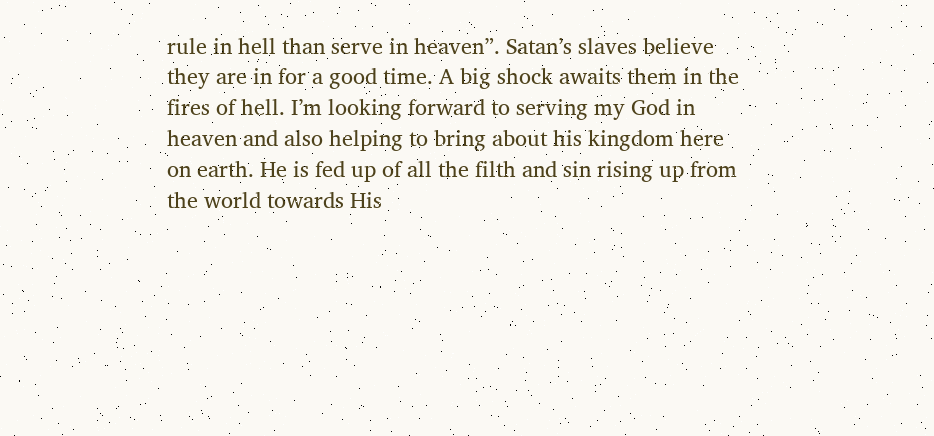rule in hell than serve in heaven”. Satan’s slaves believe they are in for a good time. A big shock awaits them in the fires of hell. I’m looking forward to serving my God in heaven and also helping to bring about his kingdom here on earth. He is fed up of all the filth and sin rising up from the world towards His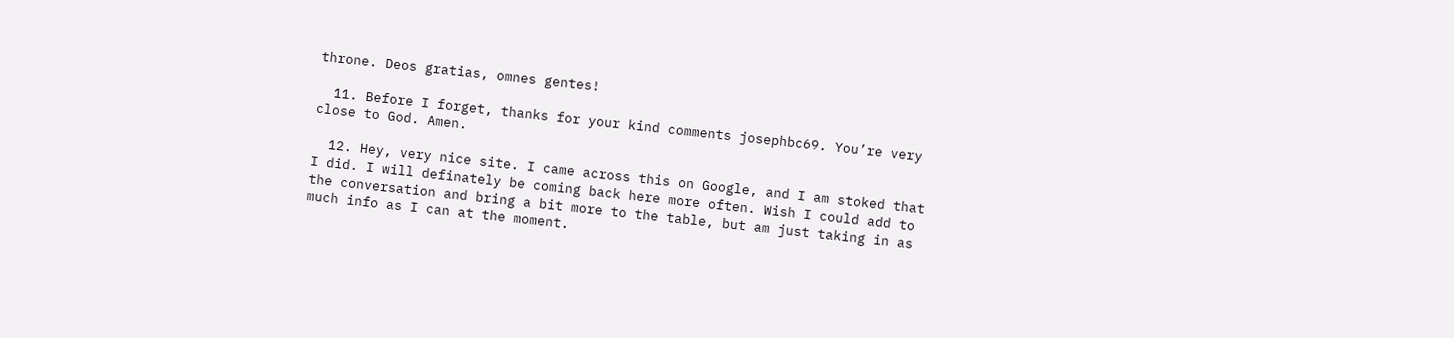throne. Deos gratias, omnes gentes!

  11. Before I forget, thanks for your kind comments josephbc69. You’re very close to God. Amen.

  12. Hey, very nice site. I came across this on Google, and I am stoked that I did. I will definately be coming back here more often. Wish I could add to the conversation and bring a bit more to the table, but am just taking in as much info as I can at the moment.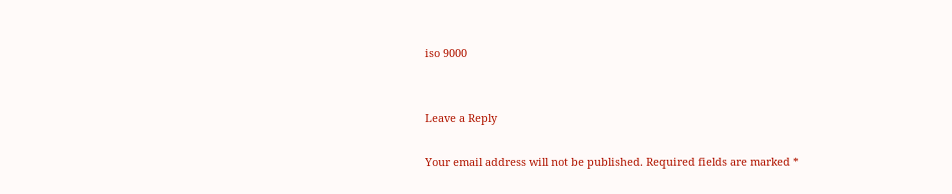iso 9000


Leave a Reply

Your email address will not be published. Required fields are marked *